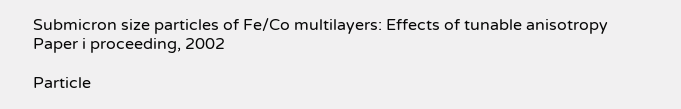Submicron size particles of Fe/Co multilayers: Effects of tunable anisotropy
Paper i proceeding, 2002

Particle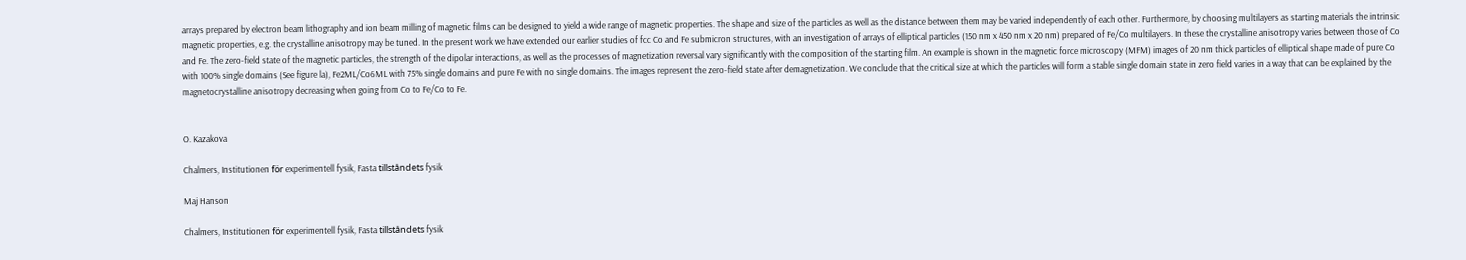arrays prepared by electron beam lithography and ion beam milling of magnetic films can be designed to yield a wide range of magnetic properties. The shape and size of the particles as well as the distance between them may be varied independently of each other. Furthermore, by choosing multilayers as starting materials the intrinsic magnetic properties, e.g. the crystalline anisotropy may be tuned. In the present work we have extended our earlier studies of fcc Co and Fe submicron structures, with an investigation of arrays of elliptical particles (150 nm x 450 nm x 20 nm) prepared of Fe/Co multilayers. In these the crystalline anisotropy varies between those of Co and Fe. The zero-field state of the magnetic particles, the strength of the dipolar interactions, as well as the processes of magnetization reversal vary significantly with the composition of the starting film. An example is shown in the magnetic force microscopy (MFM) images of 20 nm thick particles of elliptical shape made of pure Co with 100% single domains (See figure la), Fe2ML/Co6ML with 75% single domains and pure Fe with no single domains. The images represent the zero-field state after demagnetization. We conclude that the critical size at which the particles will form a stable single domain state in zero field varies in a way that can be explained by the magnetocrystalline anisotropy decreasing when going from Co to Fe/Co to Fe.


O. Kazakova

Chalmers, Institutionen för experimentell fysik, Fasta tillståndets fysik

Maj Hanson

Chalmers, Institutionen för experimentell fysik, Fasta tillståndets fysik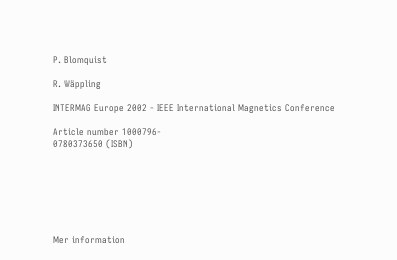P. Blomquist

R. Wäppling

INTERMAG Europe 2002 - IEEE International Magnetics Conference

Article number 1000796-
0780373650 (ISBN)







Mer information